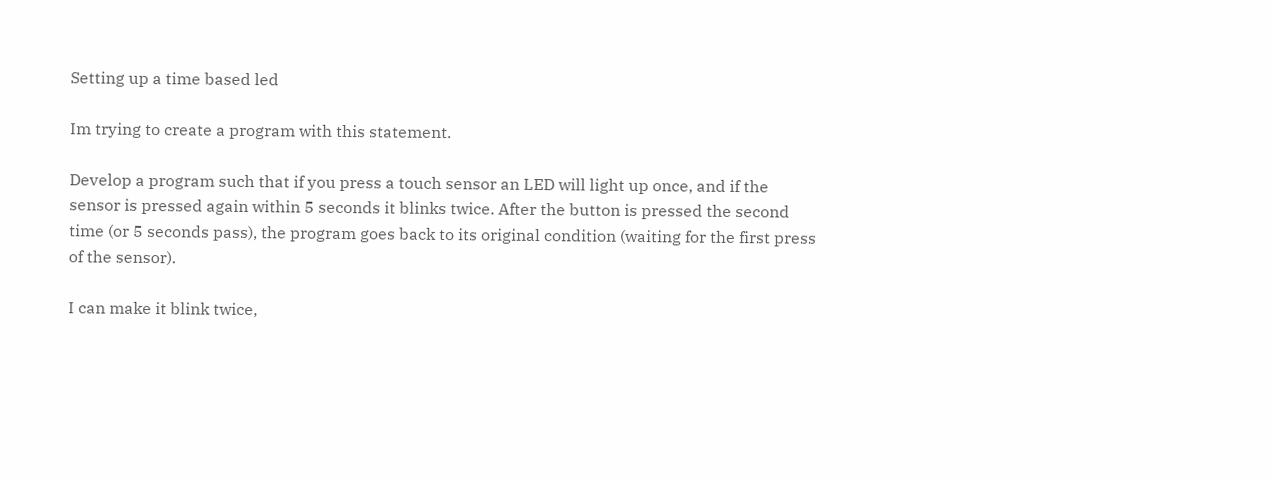Setting up a time based led

Im trying to create a program with this statement.

Develop a program such that if you press a touch sensor an LED will light up once, and if the sensor is pressed again within 5 seconds it blinks twice. After the button is pressed the second time (or 5 seconds pass), the program goes back to its original condition (waiting for the first press of the sensor).

I can make it blink twice,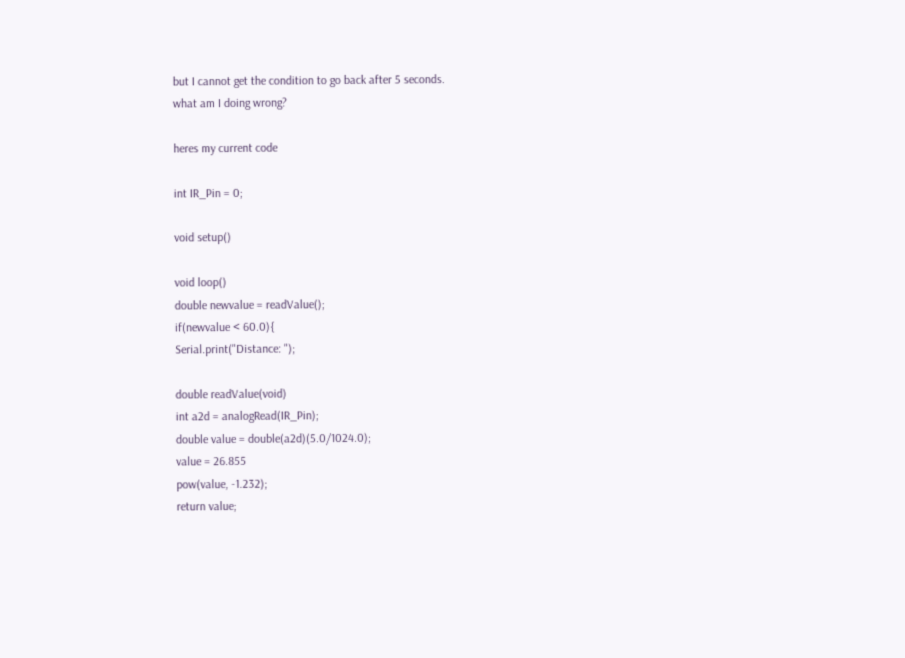but I cannot get the condition to go back after 5 seconds.
what am I doing wrong?

heres my current code

int IR_Pin = 0;

void setup()

void loop()
double newvalue = readValue();
if(newvalue < 60.0){
Serial.print("Distance: ");

double readValue(void)
int a2d = analogRead(IR_Pin);
double value = double(a2d)(5.0/1024.0);
value = 26.855
pow(value, -1.232);
return value;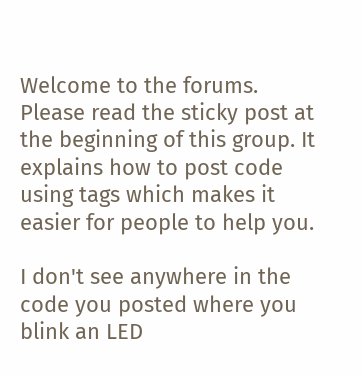Welcome to the forums. Please read the sticky post at the beginning of this group. It explains how to post code using tags which makes it easier for people to help you.

I don't see anywhere in the code you posted where you blink an LED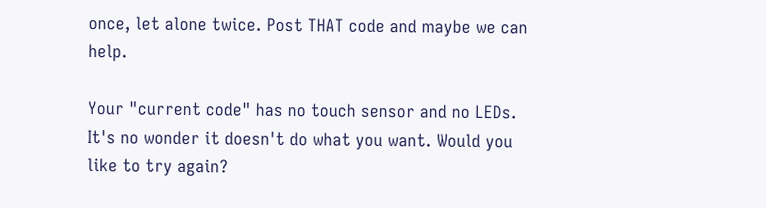once, let alone twice. Post THAT code and maybe we can help.

Your "current code" has no touch sensor and no LEDs. It's no wonder it doesn't do what you want. Would you like to try again?